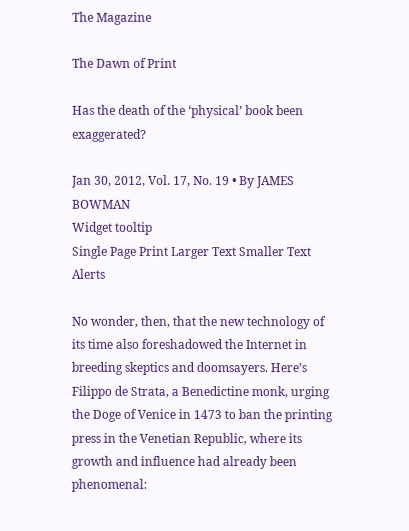The Magazine

The Dawn of Print

Has the death of the ‘physical’ book been exaggerated?

Jan 30, 2012, Vol. 17, No. 19 • By JAMES BOWMAN
Widget tooltip
Single Page Print Larger Text Smaller Text Alerts

No wonder, then, that the new technology of its time also foreshadowed the Internet in breeding skeptics and doomsayers. Here’s Filippo de Strata, a Benedictine monk, urging the Doge of Venice in 1473 to ban the printing press in the Venetian Republic, where its growth and influence had already been phenomenal: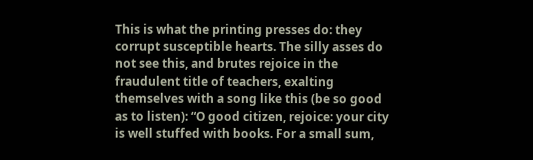This is what the printing presses do: they corrupt susceptible hearts. The silly asses do not see this, and brutes rejoice in the fraudulent title of teachers, exalting themselves with a song like this (be so good as to listen): “O good citizen, rejoice: your city is well stuffed with books. For a small sum,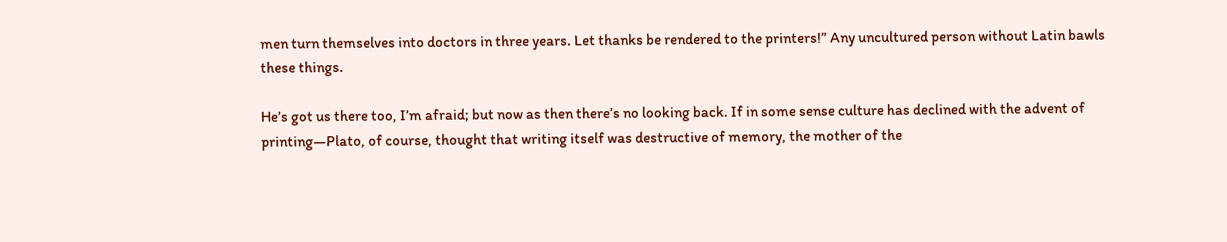men turn themselves into doctors in three years. Let thanks be rendered to the printers!” Any uncultured person without Latin bawls these things.

He’s got us there too, I’m afraid; but now as then there’s no looking back. If in some sense culture has declined with the advent of printing—Plato, of course, thought that writing itself was destructive of memory, the mother of the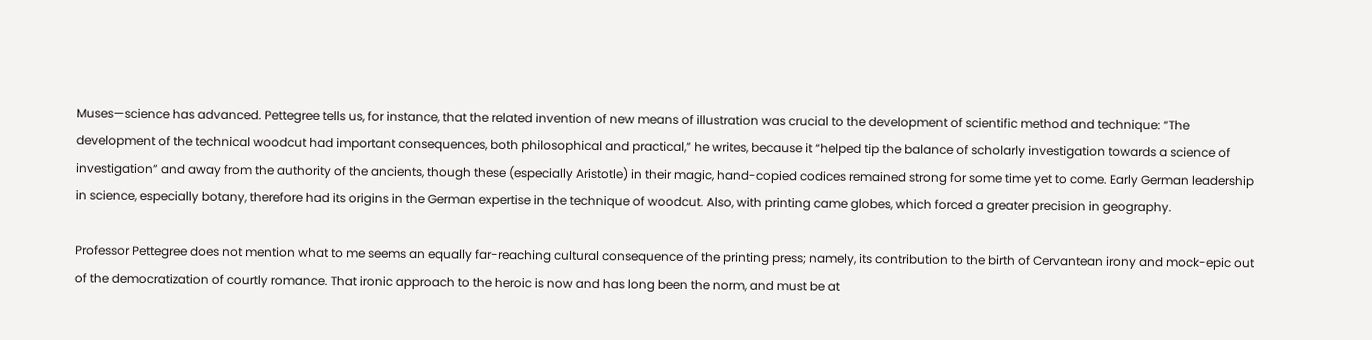Muses—science has advanced. Pettegree tells us, for instance, that the related invention of new means of illustration was crucial to the development of scientific method and technique: “The development of the technical woodcut had important consequences, both philosophical and practical,” he writes, because it “helped tip the balance of scholarly investigation towards a science of investigation” and away from the authority of the ancients, though these (especially Aristotle) in their magic, hand-copied codices remained strong for some time yet to come. Early German leadership in science, especially botany, therefore had its origins in the German expertise in the technique of woodcut. Also, with printing came globes, which forced a greater precision in geography.

Professor Pettegree does not mention what to me seems an equally far-reaching cultural consequence of the printing press; namely, its contribution to the birth of Cervantean irony and mock-epic out of the democratization of courtly romance. That ironic approach to the heroic is now and has long been the norm, and must be at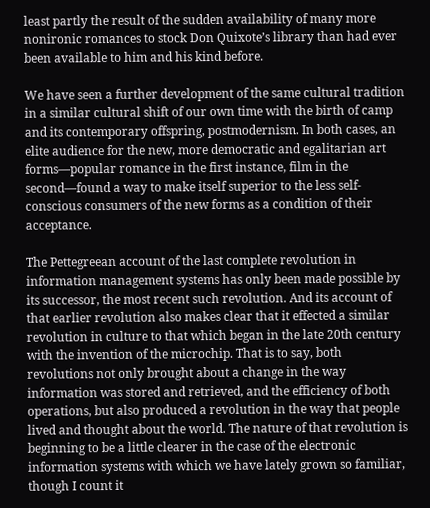least partly the result of the sudden availability of many more nonironic romances to stock Don Quixote’s library than had ever been available to him and his kind before.

We have seen a further development of the same cultural tradition in a similar cultural shift of our own time with the birth of camp and its contemporary offspring, postmodernism. In both cases, an elite audience for the new, more democratic and egalitarian art forms—popular romance in the first instance, film in the second—found a way to make itself superior to the less self-conscious consumers of the new forms as a condition of their acceptance.

The Pettegreean account of the last complete revolution in information management systems has only been made possible by its successor, the most recent such revolution. And its account of that earlier revolution also makes clear that it effected a similar revolution in culture to that which began in the late 20th century with the invention of the microchip. That is to say, both revolutions not only brought about a change in the way information was stored and retrieved, and the efficiency of both operations, but also produced a revolution in the way that people lived and thought about the world. The nature of that revolution is beginning to be a little clearer in the case of the electronic information systems with which we have lately grown so familiar, though I count it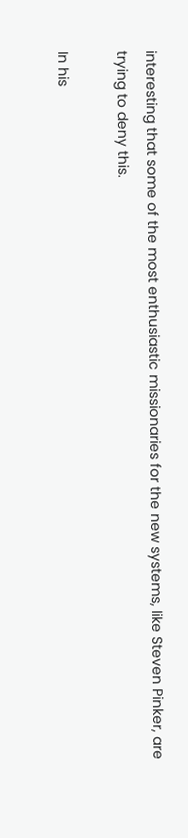interesting that some of the most enthusiastic missionaries for the new systems, like Steven Pinker, are trying to deny this.

In his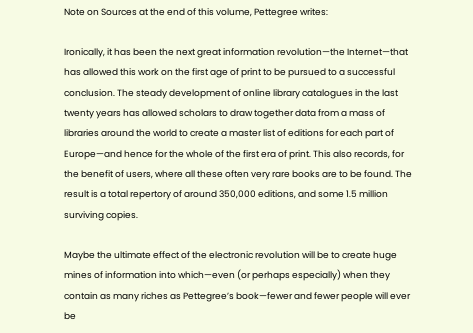Note on Sources at the end of this volume, Pettegree writes:

Ironically, it has been the next great information revolution—the Internet—that has allowed this work on the first age of print to be pursued to a successful conclusion. The steady development of online library catalogues in the last twenty years has allowed scholars to draw together data from a mass of libraries around the world to create a master list of editions for each part of Europe—and hence for the whole of the first era of print. This also records, for the benefit of users, where all these often very rare books are to be found. The result is a total repertory of around 350,000 editions, and some 1.5 million surviving copies.

Maybe the ultimate effect of the electronic revolution will be to create huge mines of information into which—even (or perhaps especially) when they contain as many riches as Pettegree’s book—fewer and fewer people will ever be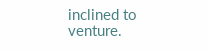inclined to venture.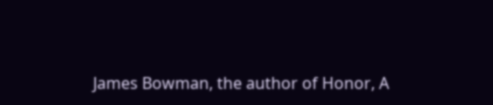James Bowman, the author of Honor, A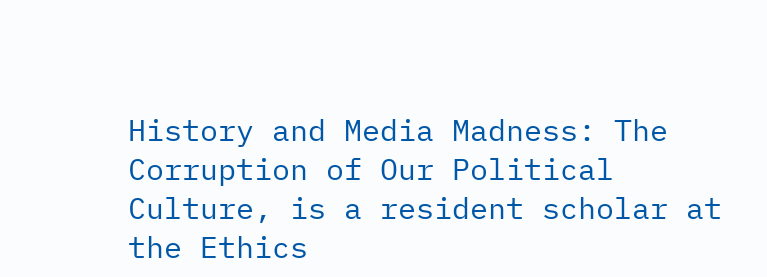History and Media Madness: The Corruption of Our Political Culture, is a resident scholar at the Ethics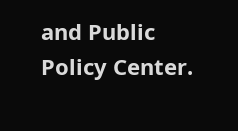and Public Policy Center.